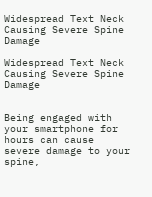Widespread Text Neck Causing Severe Spine Damage

Widespread Text Neck Causing Severe Spine Damage


Being engaged with your smartphone for hours can cause severe damage to your spine,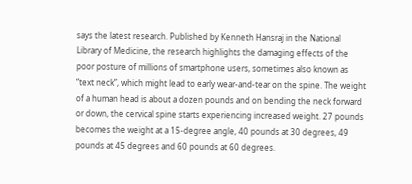says the latest research. Published by Kenneth Hansraj in the National Library of Medicine, the research highlights the damaging effects of the poor posture of millions of smartphone users, sometimes also known as “text neck”, which might lead to early wear-and-tear on the spine. The weight of a human head is about a dozen pounds and on bending the neck forward or down, the cervical spine starts experiencing increased weight. 27 pounds becomes the weight at a 15-degree angle, 40 pounds at 30 degrees, 49 pounds at 45 degrees and 60 pounds at 60 degrees.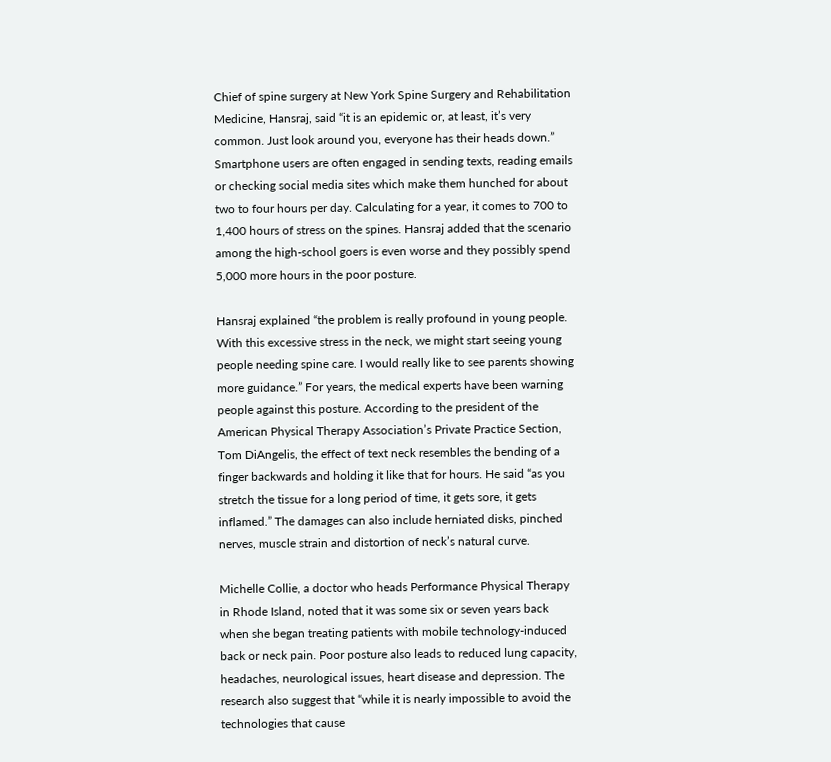Chief of spine surgery at New York Spine Surgery and Rehabilitation Medicine, Hansraj, said “it is an epidemic or, at least, it’s very common. Just look around you, everyone has their heads down.” Smartphone users are often engaged in sending texts, reading emails or checking social media sites which make them hunched for about two to four hours per day. Calculating for a year, it comes to 700 to 1,400 hours of stress on the spines. Hansraj added that the scenario among the high-school goers is even worse and they possibly spend 5,000 more hours in the poor posture.

Hansraj explained “the problem is really profound in young people. With this excessive stress in the neck, we might start seeing young people needing spine care. I would really like to see parents showing more guidance.” For years, the medical experts have been warning people against this posture. According to the president of the American Physical Therapy Association’s Private Practice Section, Tom DiAngelis, the effect of text neck resembles the bending of a finger backwards and holding it like that for hours. He said “as you stretch the tissue for a long period of time, it gets sore, it gets inflamed.” The damages can also include herniated disks, pinched nerves, muscle strain and distortion of neck’s natural curve.

Michelle Collie, a doctor who heads Performance Physical Therapy in Rhode Island, noted that it was some six or seven years back when she began treating patients with mobile technology-induced back or neck pain. Poor posture also leads to reduced lung capacity, headaches, neurological issues, heart disease and depression. The research also suggest that “while it is nearly impossible to avoid the technologies that cause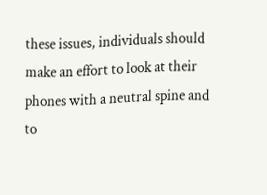these issues, individuals should make an effort to look at their phones with a neutral spine and to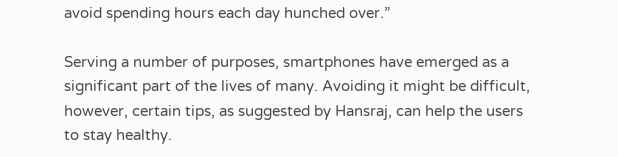avoid spending hours each day hunched over.”

Serving a number of purposes, smartphones have emerged as a significant part of the lives of many. Avoiding it might be difficult, however, certain tips, as suggested by Hansraj, can help the users to stay healthy.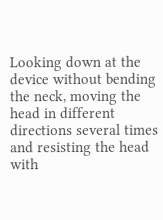Looking down at the device without bending the neck, moving the head in different directions several times and resisting the head with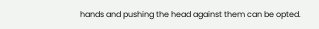hands and pushing the head against them can be opted.